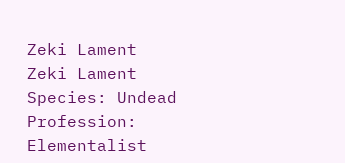Zeki Lament
Zeki Lament
Species: Undead
Profession: Elementalist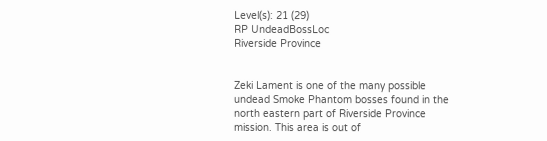Level(s): 21 (29)
RP UndeadBossLoc
Riverside Province


Zeki Lament is one of the many possible undead Smoke Phantom bosses found in the north eastern part of Riverside Province mission. This area is out of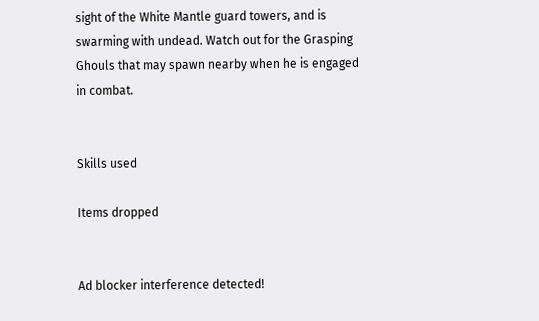sight of the White Mantle guard towers, and is swarming with undead. Watch out for the Grasping Ghouls that may spawn nearby when he is engaged in combat.


Skills used

Items dropped


Ad blocker interference detected!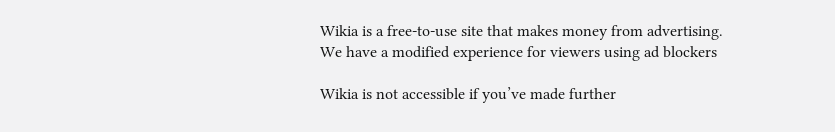Wikia is a free-to-use site that makes money from advertising. We have a modified experience for viewers using ad blockers

Wikia is not accessible if you’ve made further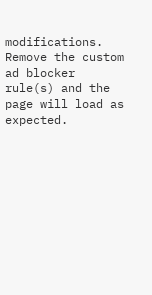modifications. Remove the custom ad blocker rule(s) and the page will load as expected.